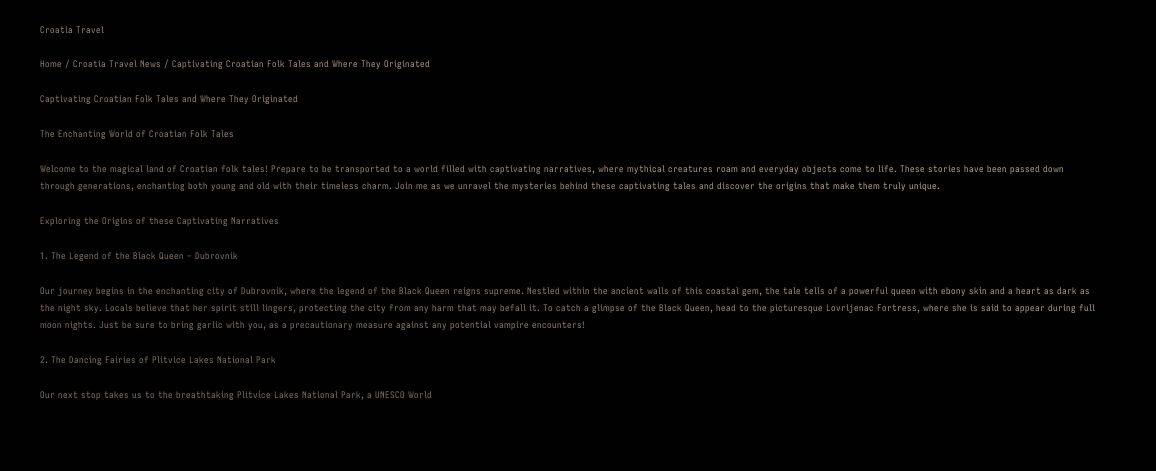Croatia Travel

Home / Croatia Travel News / Captivating Croatian Folk Tales and Where They Originated

Captivating Croatian Folk Tales and Where They Originated

The Enchanting World of Croatian Folk Tales

Welcome to the magical land of Croatian folk tales! Prepare to be transported to a world filled with captivating narratives, where mythical creatures roam and everyday objects come to life. These stories have been passed down through generations, enchanting both young and old with their timeless charm. Join me as we unravel the mysteries behind these captivating tales and discover the origins that make them truly unique.

Exploring the Origins of these Captivating Narratives

1. The Legend of the Black Queen – Dubrovnik

Our journey begins in the enchanting city of Dubrovnik, where the legend of the Black Queen reigns supreme. Nestled within the ancient walls of this coastal gem, the tale tells of a powerful queen with ebony skin and a heart as dark as the night sky. Locals believe that her spirit still lingers, protecting the city from any harm that may befall it. To catch a glimpse of the Black Queen, head to the picturesque Lovrijenac Fortress, where she is said to appear during full moon nights. Just be sure to bring garlic with you, as a precautionary measure against any potential vampire encounters!

2. The Dancing Fairies of Plitvice Lakes National Park

Our next stop takes us to the breathtaking Plitvice Lakes National Park, a UNESCO World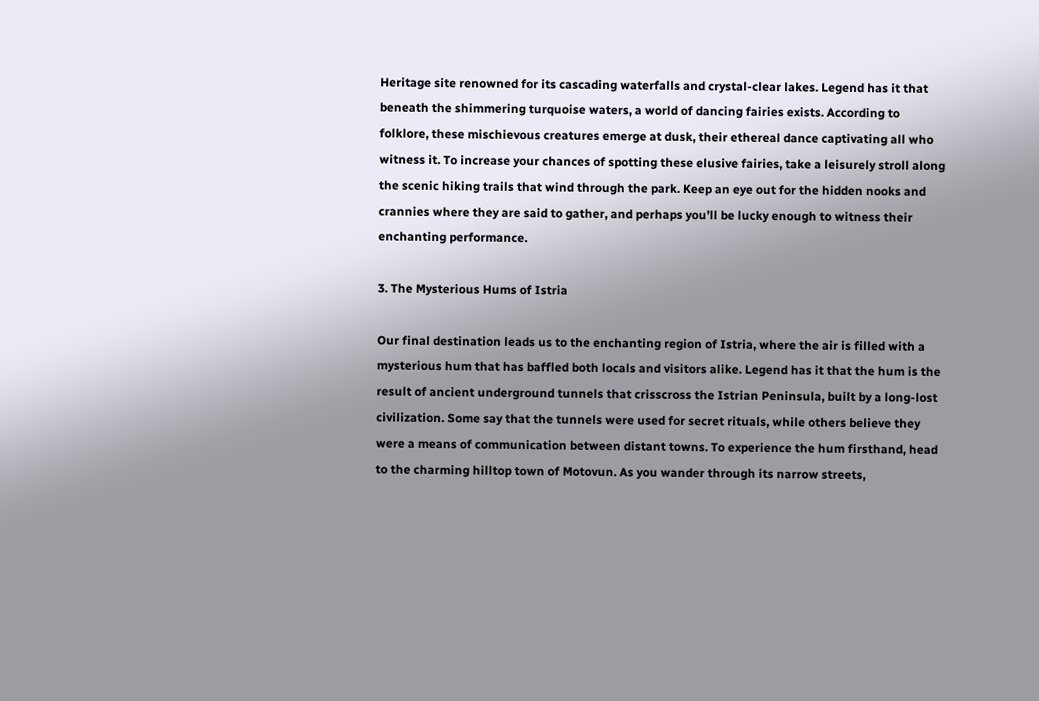Heritage site renowned for its cascading waterfalls and crystal-clear lakes. Legend has it that beneath the shimmering turquoise waters, a world of dancing fairies exists. According to folklore, these mischievous creatures emerge at dusk, their ethereal dance captivating all who witness it. To increase your chances of spotting these elusive fairies, take a leisurely stroll along the scenic hiking trails that wind through the park. Keep an eye out for the hidden nooks and crannies where they are said to gather, and perhaps you’ll be lucky enough to witness their enchanting performance.

3. The Mysterious Hums of Istria

Our final destination leads us to the enchanting region of Istria, where the air is filled with a mysterious hum that has baffled both locals and visitors alike. Legend has it that the hum is the result of ancient underground tunnels that crisscross the Istrian Peninsula, built by a long-lost civilization. Some say that the tunnels were used for secret rituals, while others believe they were a means of communication between distant towns. To experience the hum firsthand, head to the charming hilltop town of Motovun. As you wander through its narrow streets,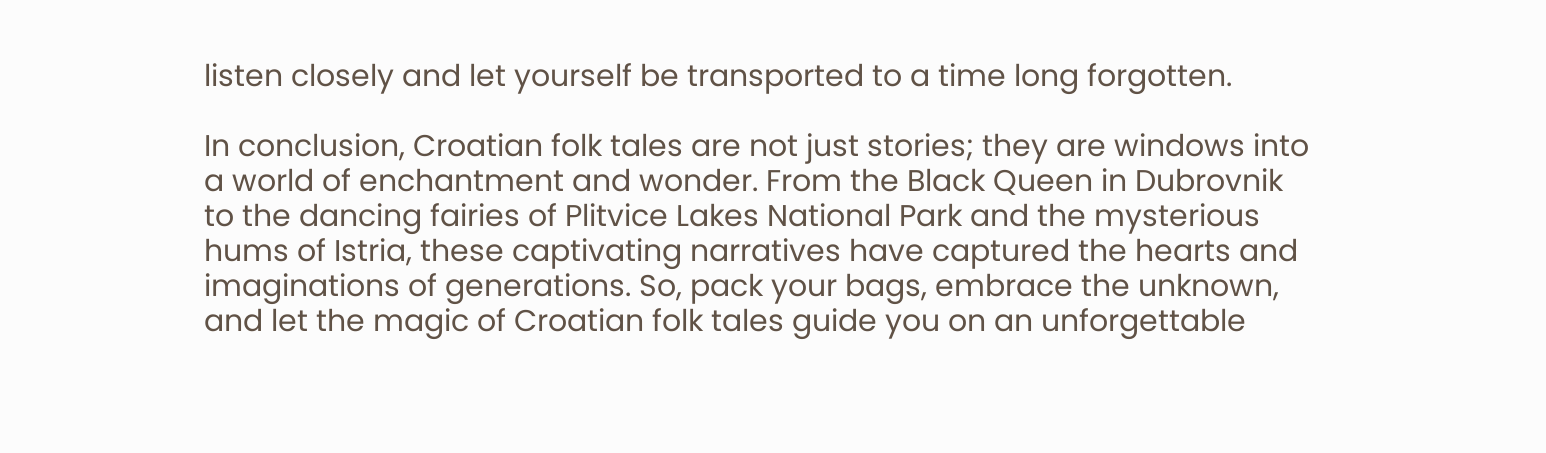listen closely and let yourself be transported to a time long forgotten.

In conclusion, Croatian folk tales are not just stories; they are windows into a world of enchantment and wonder. From the Black Queen in Dubrovnik to the dancing fairies of Plitvice Lakes National Park and the mysterious hums of Istria, these captivating narratives have captured the hearts and imaginations of generations. So, pack your bags, embrace the unknown, and let the magic of Croatian folk tales guide you on an unforgettable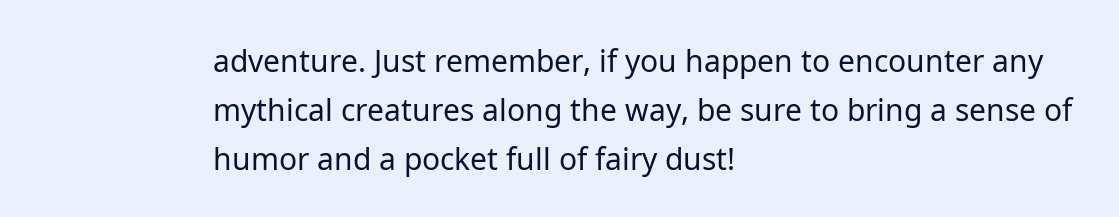adventure. Just remember, if you happen to encounter any mythical creatures along the way, be sure to bring a sense of humor and a pocket full of fairy dust!